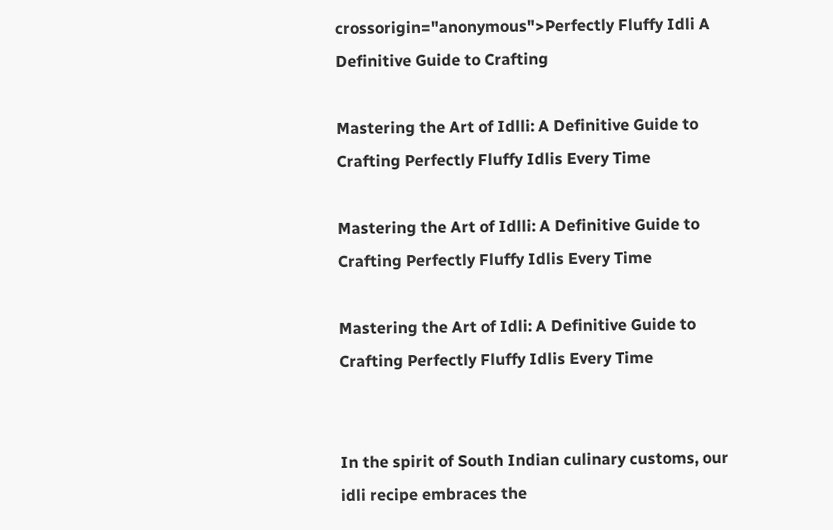crossorigin="anonymous">Perfectly Fluffy Idli A Definitive Guide to Crafting

Mastering the Art of Idlli: A Definitive Guide to Crafting Perfectly Fluffy Idlis Every Time

Mastering the Art of Idlli: A Definitive Guide to Crafting Perfectly Fluffy Idlis Every Time

Mastering the Art of Idli: A Definitive Guide to Crafting Perfectly Fluffy Idlis Every Time


In the spirit of South Indian culinary customs, our idli recipe embraces the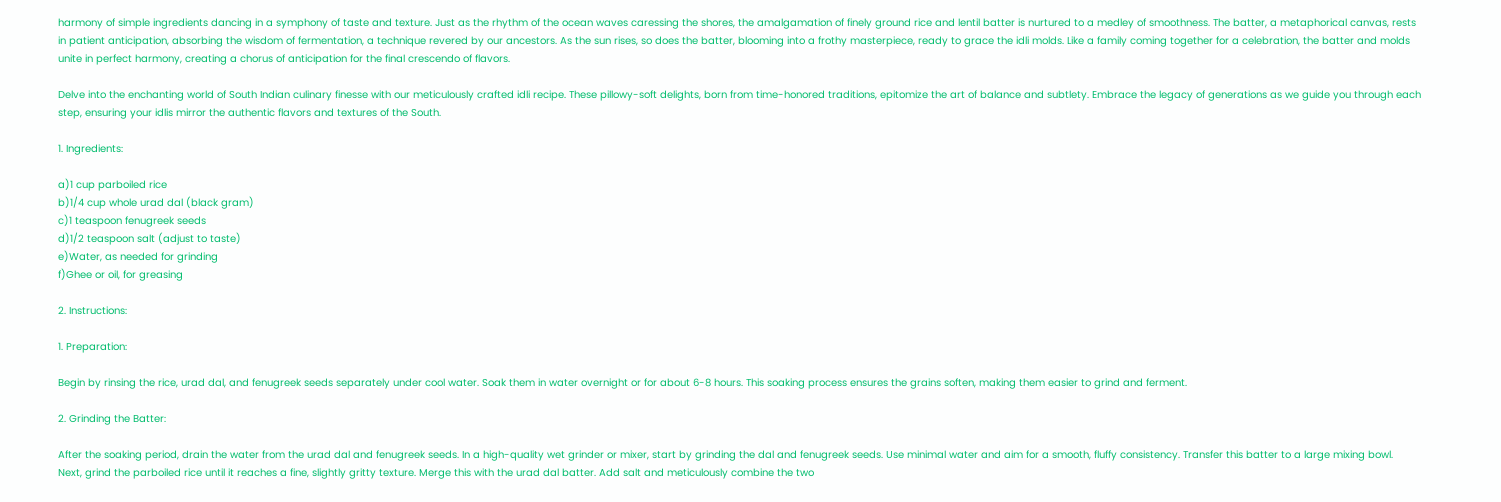harmony of simple ingredients dancing in a symphony of taste and texture. Just as the rhythm of the ocean waves caressing the shores, the amalgamation of finely ground rice and lentil batter is nurtured to a medley of smoothness. The batter, a metaphorical canvas, rests in patient anticipation, absorbing the wisdom of fermentation, a technique revered by our ancestors. As the sun rises, so does the batter, blooming into a frothy masterpiece, ready to grace the idli molds. Like a family coming together for a celebration, the batter and molds unite in perfect harmony, creating a chorus of anticipation for the final crescendo of flavors.

Delve into the enchanting world of South Indian culinary finesse with our meticulously crafted idli recipe. These pillowy-soft delights, born from time-honored traditions, epitomize the art of balance and subtlety. Embrace the legacy of generations as we guide you through each step, ensuring your idlis mirror the authentic flavors and textures of the South.

1. Ingredients:

a)1 cup parboiled rice
b)1/4 cup whole urad dal (black gram)
c)1 teaspoon fenugreek seeds
d)1/2 teaspoon salt (adjust to taste)
e)Water, as needed for grinding
f)Ghee or oil, for greasing

2. Instructions:

1. Preparation:

Begin by rinsing the rice, urad dal, and fenugreek seeds separately under cool water. Soak them in water overnight or for about 6-8 hours. This soaking process ensures the grains soften, making them easier to grind and ferment.

2. Grinding the Batter:

After the soaking period, drain the water from the urad dal and fenugreek seeds. In a high-quality wet grinder or mixer, start by grinding the dal and fenugreek seeds. Use minimal water and aim for a smooth, fluffy consistency. Transfer this batter to a large mixing bowl.
Next, grind the parboiled rice until it reaches a fine, slightly gritty texture. Merge this with the urad dal batter. Add salt and meticulously combine the two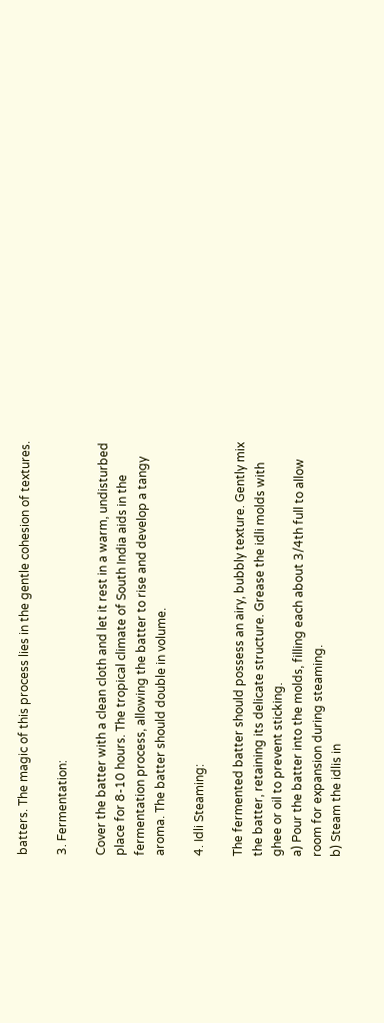batters. The magic of this process lies in the gentle cohesion of textures.

3. Fermentation:

Cover the batter with a clean cloth and let it rest in a warm, undisturbed place for 8-10 hours. The tropical climate of South India aids in the fermentation process, allowing the batter to rise and develop a tangy aroma. The batter should double in volume.

4. Idli Steaming:

The fermented batter should possess an airy, bubbly texture. Gently mix the batter, retaining its delicate structure. Grease the idli molds with ghee or oil to prevent sticking.
a) Pour the batter into the molds, filling each about 3/4th full to allow room for expansion during steaming.
b) Steam the idlis in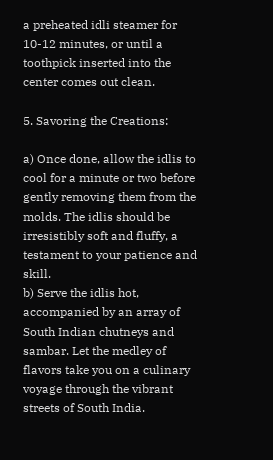a preheated idli steamer for 10-12 minutes, or until a toothpick inserted into the center comes out clean.

5. Savoring the Creations:

a) Once done, allow the idlis to cool for a minute or two before gently removing them from the molds. The idlis should be irresistibly soft and fluffy, a testament to your patience and skill.
b) Serve the idlis hot, accompanied by an array of South Indian chutneys and sambar. Let the medley of flavors take you on a culinary voyage through the vibrant streets of South India.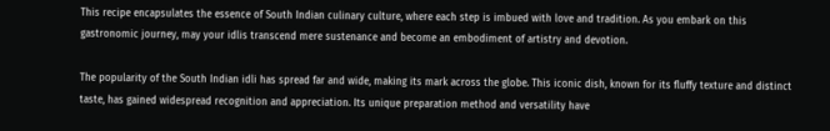This recipe encapsulates the essence of South Indian culinary culture, where each step is imbued with love and tradition. As you embark on this gastronomic journey, may your idlis transcend mere sustenance and become an embodiment of artistry and devotion.

The popularity of the South Indian idli has spread far and wide, making its mark across the globe. This iconic dish, known for its fluffy texture and distinct taste, has gained widespread recognition and appreciation. Its unique preparation method and versatility have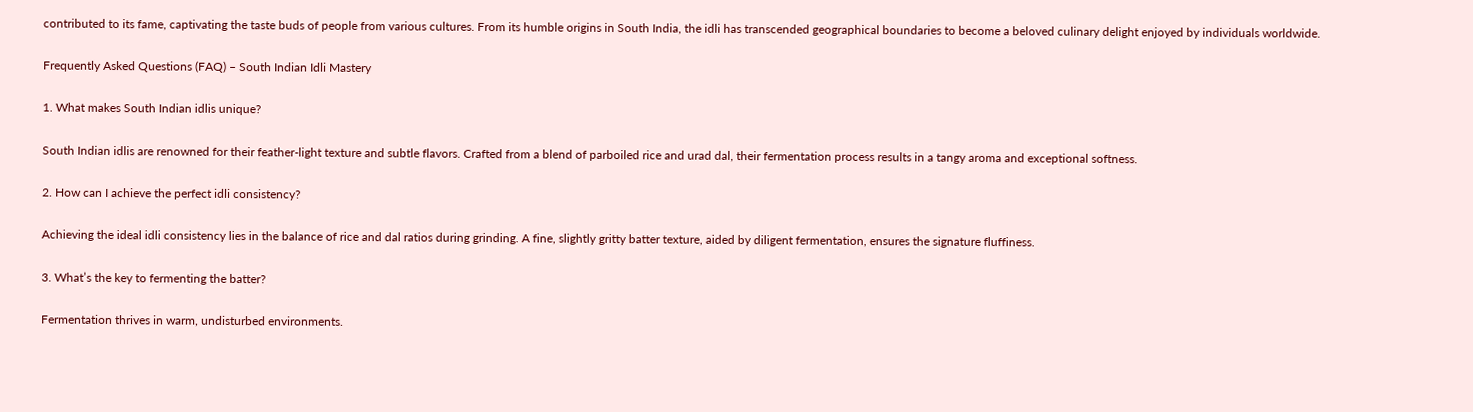contributed to its fame, captivating the taste buds of people from various cultures. From its humble origins in South India, the idli has transcended geographical boundaries to become a beloved culinary delight enjoyed by individuals worldwide.

Frequently Asked Questions (FAQ) – South Indian Idli Mastery

1. What makes South Indian idlis unique?

South Indian idlis are renowned for their feather-light texture and subtle flavors. Crafted from a blend of parboiled rice and urad dal, their fermentation process results in a tangy aroma and exceptional softness.

2. How can I achieve the perfect idli consistency?

Achieving the ideal idli consistency lies in the balance of rice and dal ratios during grinding. A fine, slightly gritty batter texture, aided by diligent fermentation, ensures the signature fluffiness.

3. What’s the key to fermenting the batter?

Fermentation thrives in warm, undisturbed environments.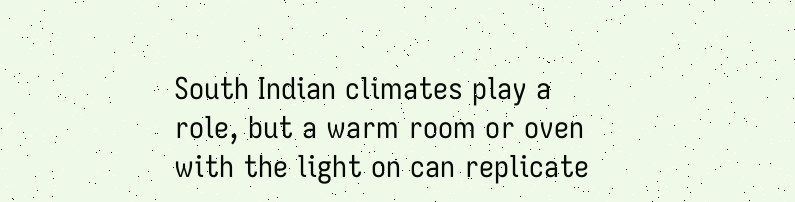South Indian climates play a role, but a warm room or oven with the light on can replicate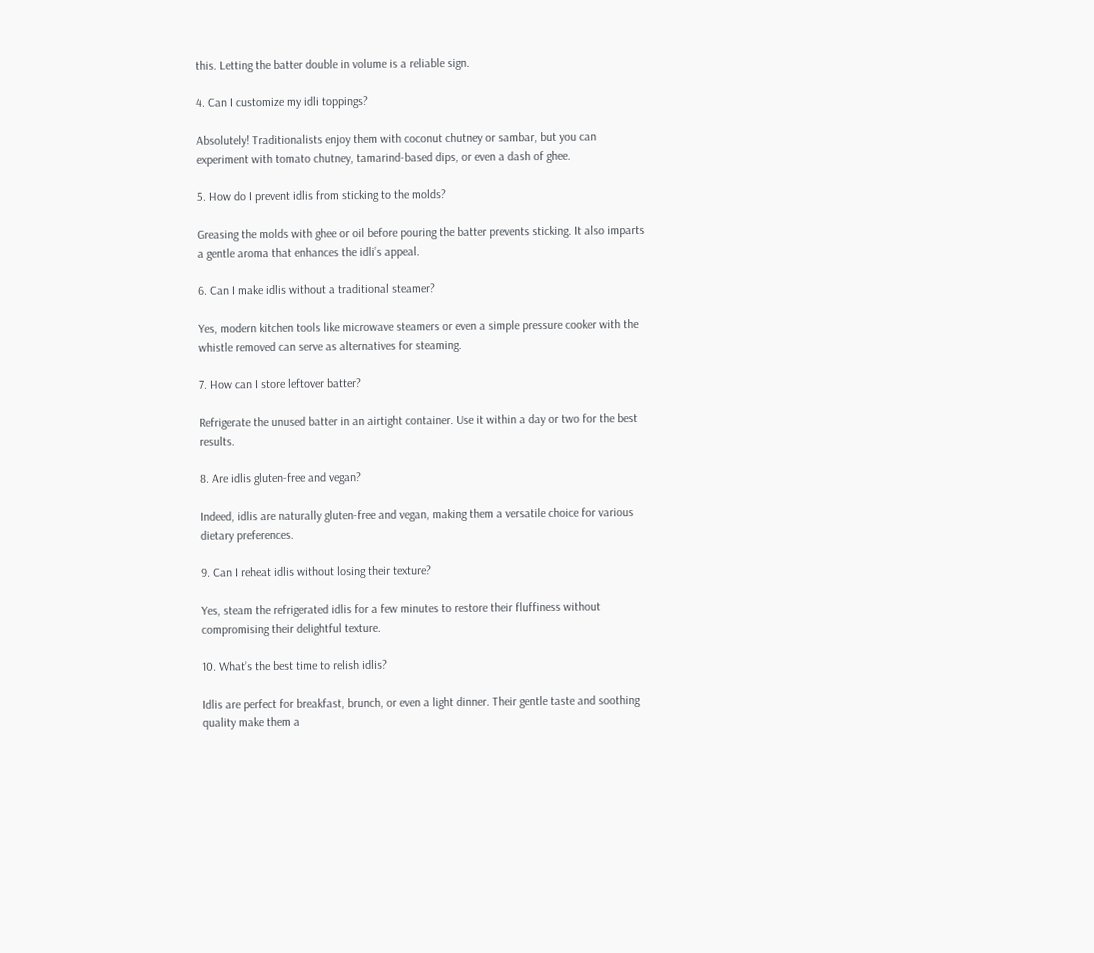this. Letting the batter double in volume is a reliable sign.

4. Can I customize my idli toppings?

Absolutely! Traditionalists enjoy them with coconut chutney or sambar, but you can experiment with tomato chutney, tamarind-based dips, or even a dash of ghee.

5. How do I prevent idlis from sticking to the molds?

Greasing the molds with ghee or oil before pouring the batter prevents sticking. It also imparts a gentle aroma that enhances the idli’s appeal.

6. Can I make idlis without a traditional steamer?

Yes, modern kitchen tools like microwave steamers or even a simple pressure cooker with the whistle removed can serve as alternatives for steaming.

7. How can I store leftover batter?

Refrigerate the unused batter in an airtight container. Use it within a day or two for the best results.

8. Are idlis gluten-free and vegan?

Indeed, idlis are naturally gluten-free and vegan, making them a versatile choice for various dietary preferences.

9. Can I reheat idlis without losing their texture?

Yes, steam the refrigerated idlis for a few minutes to restore their fluffiness without compromising their delightful texture.

10. What’s the best time to relish idlis?

Idlis are perfect for breakfast, brunch, or even a light dinner. Their gentle taste and soothing quality make them a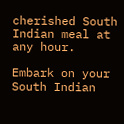cherished South Indian meal at any hour.

Embark on your South Indian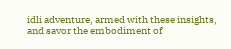idli adventure, armed with these insights, and savor the embodiment of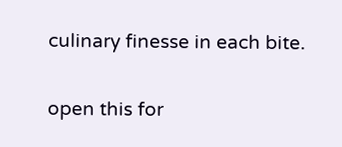culinary finesse in each bite.

open this for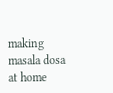making masala dosa at home